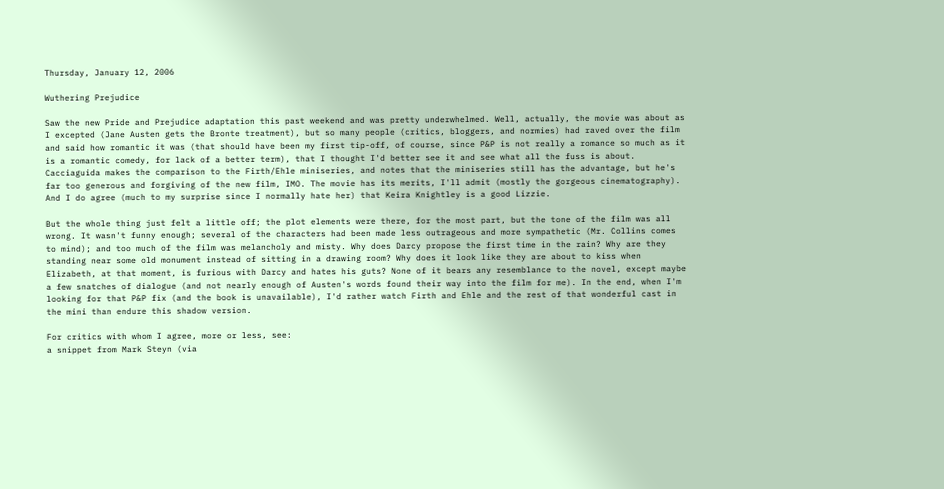Thursday, January 12, 2006

Wuthering Prejudice

Saw the new Pride and Prejudice adaptation this past weekend and was pretty underwhelmed. Well, actually, the movie was about as I excepted (Jane Austen gets the Bronte treatment), but so many people (critics, bloggers, and normies) had raved over the film and said how romantic it was (that should have been my first tip-off, of course, since P&P is not really a romance so much as it is a romantic comedy, for lack of a better term), that I thought I'd better see it and see what all the fuss is about. Cacciaguida makes the comparison to the Firth/Ehle miniseries, and notes that the miniseries still has the advantage, but he's far too generous and forgiving of the new film, IMO. The movie has its merits, I'll admit (mostly the gorgeous cinematography). And I do agree (much to my surprise since I normally hate her) that Keira Knightley is a good Lizzie.

But the whole thing just felt a little off; the plot elements were there, for the most part, but the tone of the film was all wrong. It wasn't funny enough; several of the characters had been made less outrageous and more sympathetic (Mr. Collins comes to mind); and too much of the film was melancholy and misty. Why does Darcy propose the first time in the rain? Why are they standing near some old monument instead of sitting in a drawing room? Why does it look like they are about to kiss when Elizabeth, at that moment, is furious with Darcy and hates his guts? None of it bears any resemblance to the novel, except maybe a few snatches of dialogue (and not nearly enough of Austen's words found their way into the film for me). In the end, when I'm looking for that P&P fix (and the book is unavailable), I'd rather watch Firth and Ehle and the rest of that wonderful cast in the mini than endure this shadow version.

For critics with whom I agree, more or less, see:
a snippet from Mark Steyn (via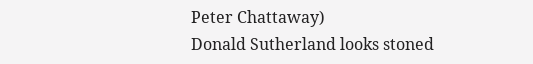Peter Chattaway)
Donald Sutherland looks stoned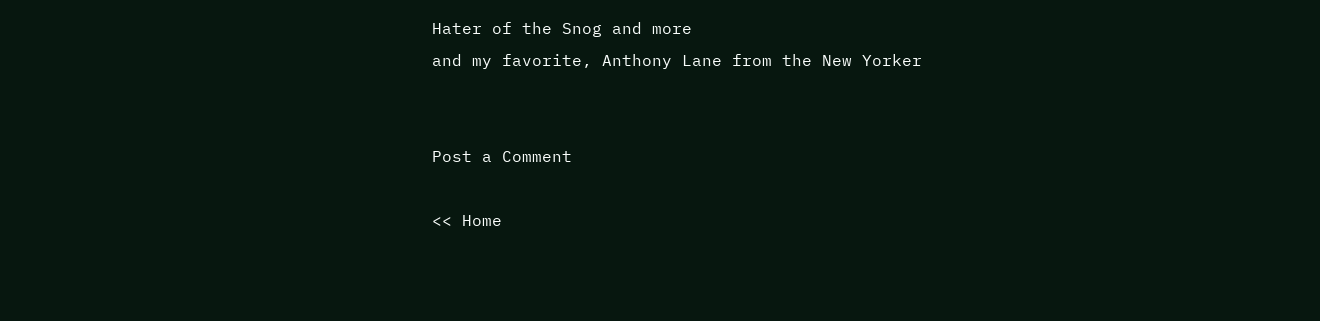Hater of the Snog and more
and my favorite, Anthony Lane from the New Yorker


Post a Comment

<< Home